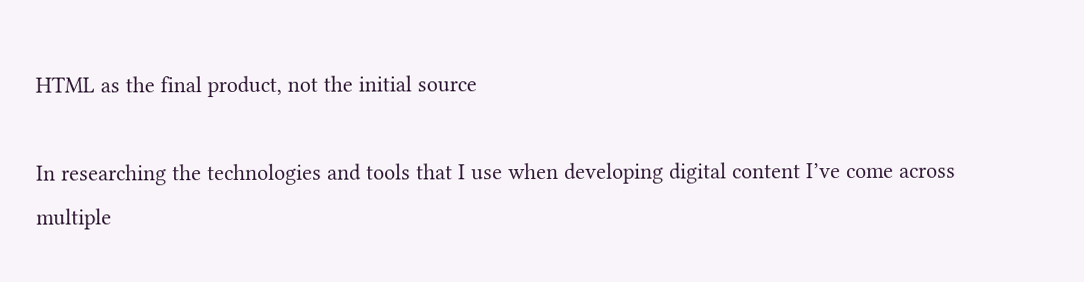HTML as the final product, not the initial source

In researching the technologies and tools that I use when developing digital content I’ve come across multiple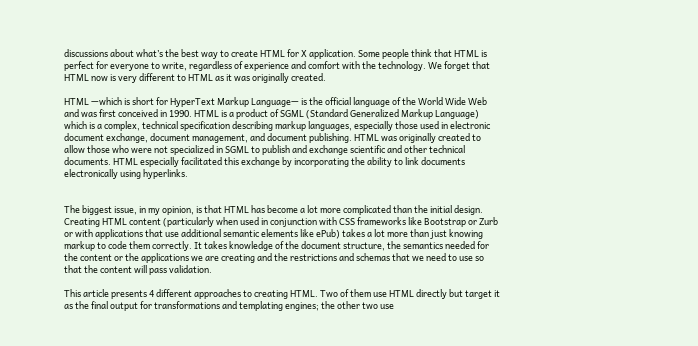discussions about what’s the best way to create HTML for X application. Some people think that HTML is perfect for everyone to write, regardless of experience and comfort with the technology. We forget that HTML now is very different to HTML as it was originally created.

HTML —which is short for HyperText Markup Language— is the official language of the World Wide Web and was first conceived in 1990. HTML is a product of SGML (Standard Generalized Markup Language) which is a complex, technical specification describing markup languages, especially those used in electronic document exchange, document management, and document publishing. HTML was originally created to allow those who were not specialized in SGML to publish and exchange scientific and other technical documents. HTML especially facilitated this exchange by incorporating the ability to link documents electronically using hyperlinks.


The biggest issue, in my opinion, is that HTML has become a lot more complicated than the initial design. Creating HTML content (particularly when used in conjunction with CSS frameworks like Bootstrap or Zurb or with applications that use additional semantic elements like ePub) takes a lot more than just knowing markup to code them correctly. It takes knowledge of the document structure, the semantics needed for the content or the applications we are creating and the restrictions and schemas that we need to use so that the content will pass validation.

This article presents 4 different approaches to creating HTML. Two of them use HTML directly but target it as the final output for transformations and templating engines; the other two use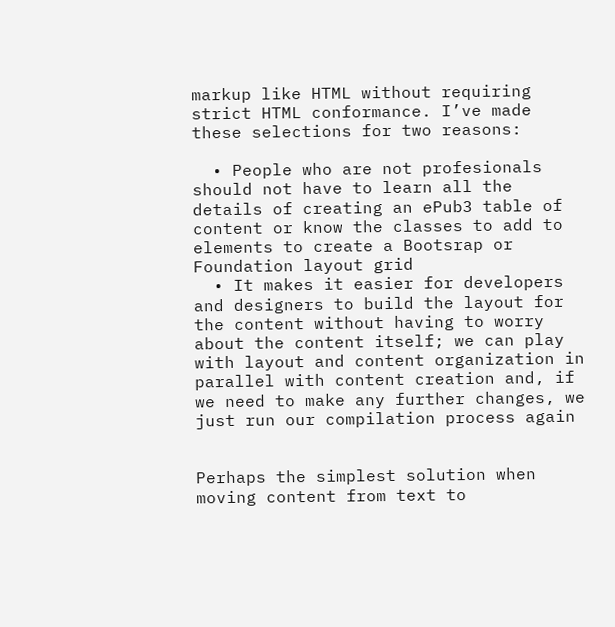markup like HTML without requiring strict HTML conformance. I’ve made these selections for two reasons:

  • People who are not profesionals should not have to learn all the details of creating an ePub3 table of content or know the classes to add to elements to create a Bootsrap or Foundation layout grid
  • It makes it easier for developers and designers to build the layout for the content without having to worry about the content itself; we can play with layout and content organization in parallel with content creation and, if we need to make any further changes, we just run our compilation process again


Perhaps the simplest solution when moving content from text to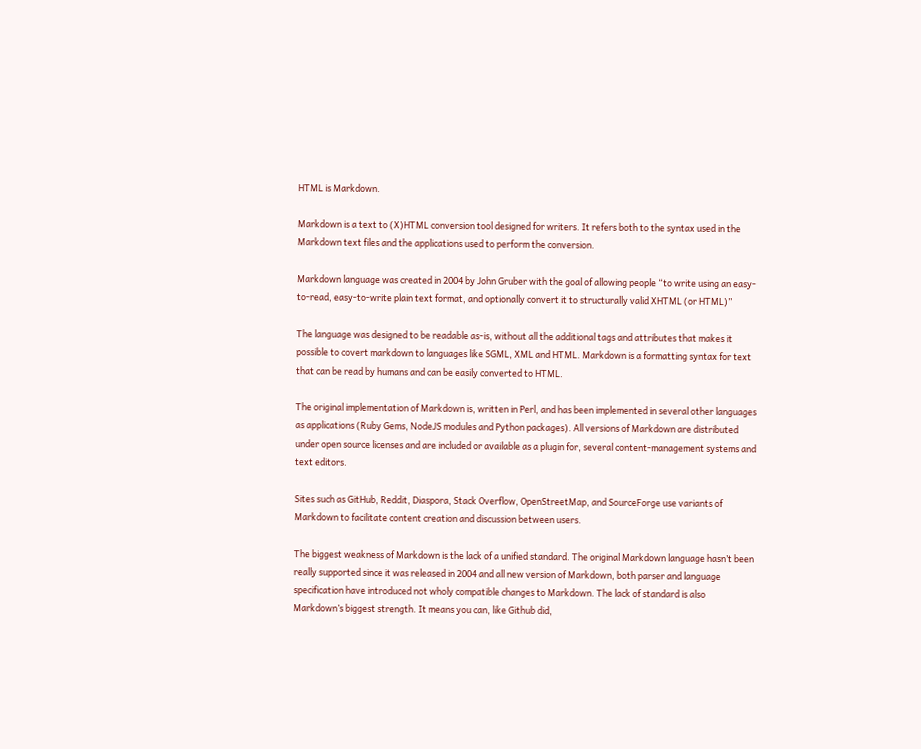HTML is Markdown.

Markdown is a text to (X)HTML conversion tool designed for writers. It refers both to the syntax used in the Markdown text files and the applications used to perform the conversion.

Markdown language was created in 2004 by John Gruber with the goal of allowing people “to write using an easy-to-read, easy-to-write plain text format, and optionally convert it to structurally valid XHTML (or HTML)”

The language was designed to be readable as-is, without all the additional tags and attributes that makes it possible to covert markdown to languages like SGML, XML and HTML. Markdown is a formatting syntax for text that can be read by humans and can be easily converted to HTML.

The original implementation of Markdown is, written in Perl, and has been implemented in several other languages as applications (Ruby Gems, NodeJS modules and Python packages). All versions of Markdown are distributed under open source licenses and are included or available as a plugin for, several content-management systems and text editors.

Sites such as GitHub, Reddit, Diaspora, Stack Overflow, OpenStreetMap, and SourceForge use variants of Markdown to facilitate content creation and discussion between users.

The biggest weakness of Markdown is the lack of a unified standard. The original Markdown language hasn’t been really supported since it was released in 2004 and all new version of Markdown, both parser and language specification have introduced not wholy compatible changes to Markdown. The lack of standard is also Markdown’s biggest strength. It means you can, like Github did,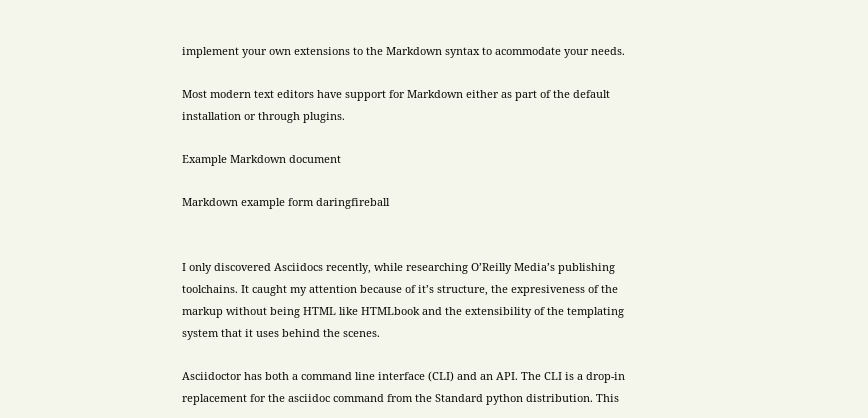implement your own extensions to the Markdown syntax to acommodate your needs.

Most modern text editors have support for Markdown either as part of the default installation or through plugins.

Example Markdown document

Markdown example form daringfireball


I only discovered Asciidocs recently, while researching O’Reilly Media’s publishing toolchains. It caught my attention because of it’s structure, the expresiveness of the markup without being HTML like HTMLbook and the extensibility of the templating system that it uses behind the scenes.

Asciidoctor has both a command line interface (CLI) and an API. The CLI is a drop-in replacement for the asciidoc command from the Standard python distribution. This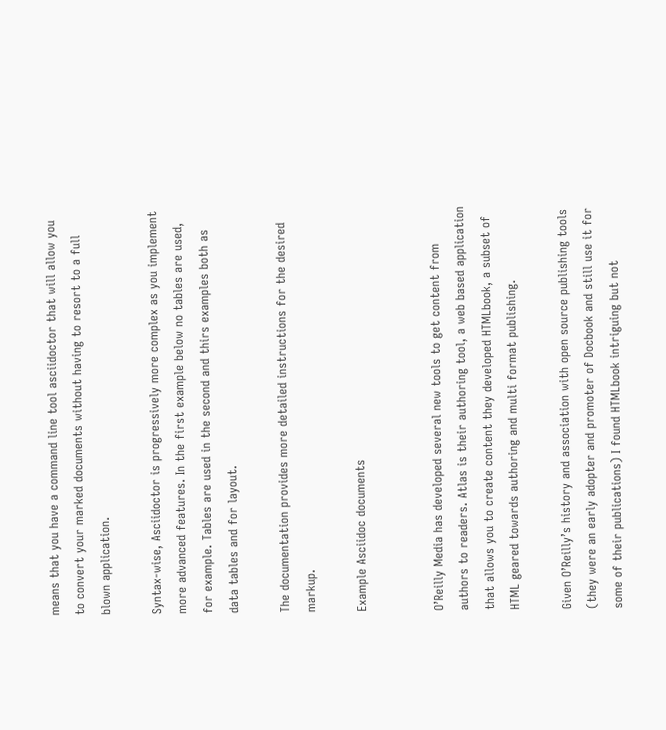means that you have a command line tool asciidoctor that will allow you to convert your marked documents without having to resort to a full blown application.

Syntax-wise, Asciidoctor is progressively more complex as you implement more advanced features. In the first example below no tables are used, for example. Tables are used in the second and thirs examples both as data tables and for layout.

The documentation provides more detailed instructions for the desired markup.

Example Asciidoc documents


O’Reilly Media has developed several new tools to get content from authors to readers. Atlas is their authoring tool, a web based application that allows you to create content they developed HTMLbook, a subset of HTML geared towards authoring and multi format publishing.

Given O’Reilly’s history and association with open source publishing tools (they were an early adopter and promoter of Docbook and still use it for some of their publications) I found HTMLbook intriguing but not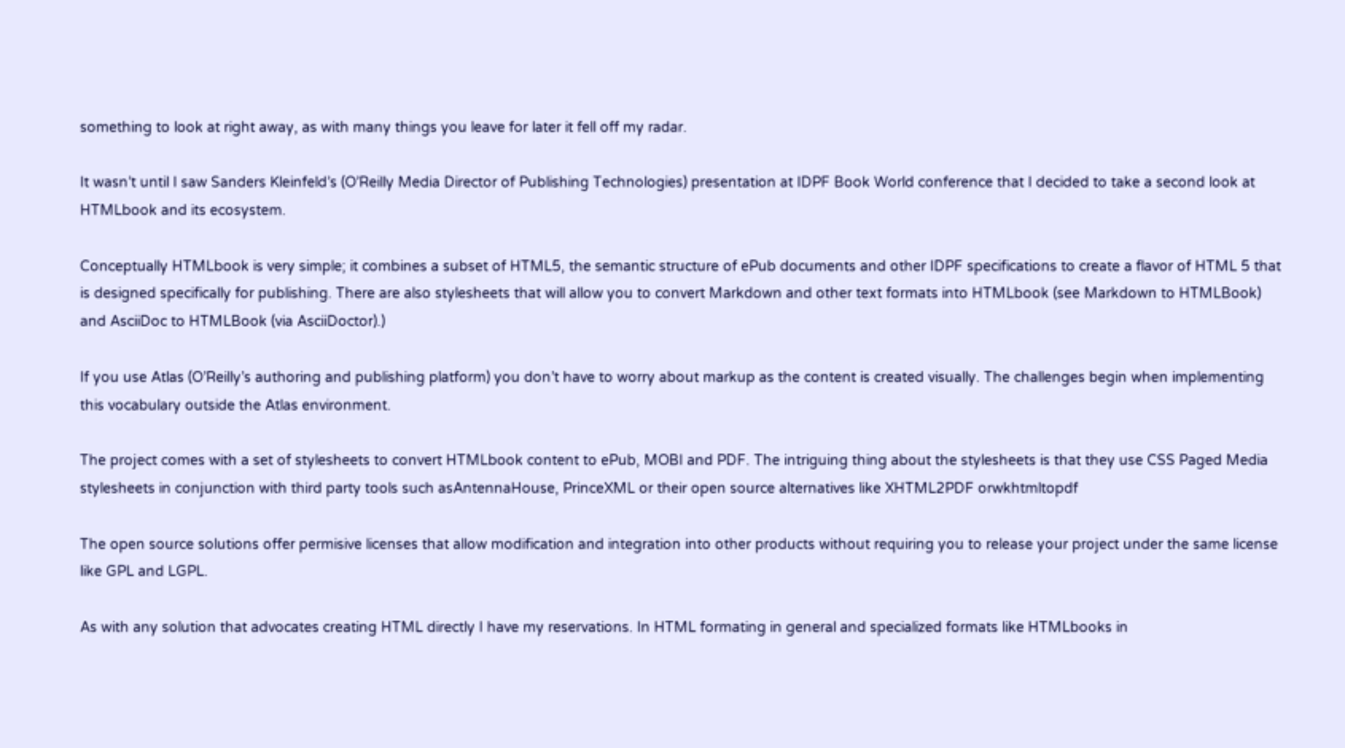something to look at right away, as with many things you leave for later it fell off my radar.

It wasn’t until I saw Sanders Kleinfeld’s (O’Reilly Media Director of Publishing Technologies) presentation at IDPF Book World conference that I decided to take a second look at HTMLbook and its ecosystem.

Conceptually HTMLbook is very simple; it combines a subset of HTML5, the semantic structure of ePub documents and other IDPF specifications to create a flavor of HTML 5 that is designed specifically for publishing. There are also stylesheets that will allow you to convert Markdown and other text formats into HTMLbook (see Markdown to HTMLBook) and AsciiDoc to HTMLBook (via AsciiDoctor).)

If you use Atlas (O’Reilly’s authoring and publishing platform) you don’t have to worry about markup as the content is created visually. The challenges begin when implementing this vocabulary outside the Atlas environment.

The project comes with a set of stylesheets to convert HTMLbook content to ePub, MOBI and PDF. The intriguing thing about the stylesheets is that they use CSS Paged Media stylesheets in conjunction with third party tools such asAntennaHouse, PrinceXML or their open source alternatives like XHTML2PDF orwkhtmltopdf

The open source solutions offer permisive licenses that allow modification and integration into other products without requiring you to release your project under the same license like GPL and LGPL.

As with any solution that advocates creating HTML directly I have my reservations. In HTML formating in general and specialized formats like HTMLbooks in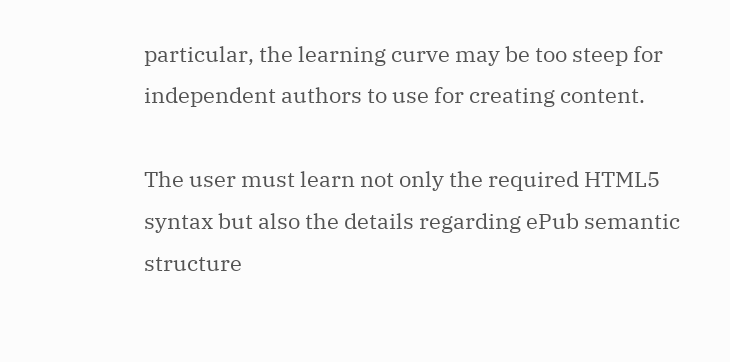particular, the learning curve may be too steep for independent authors to use for creating content.

The user must learn not only the required HTML5 syntax but also the details regarding ePub semantic structure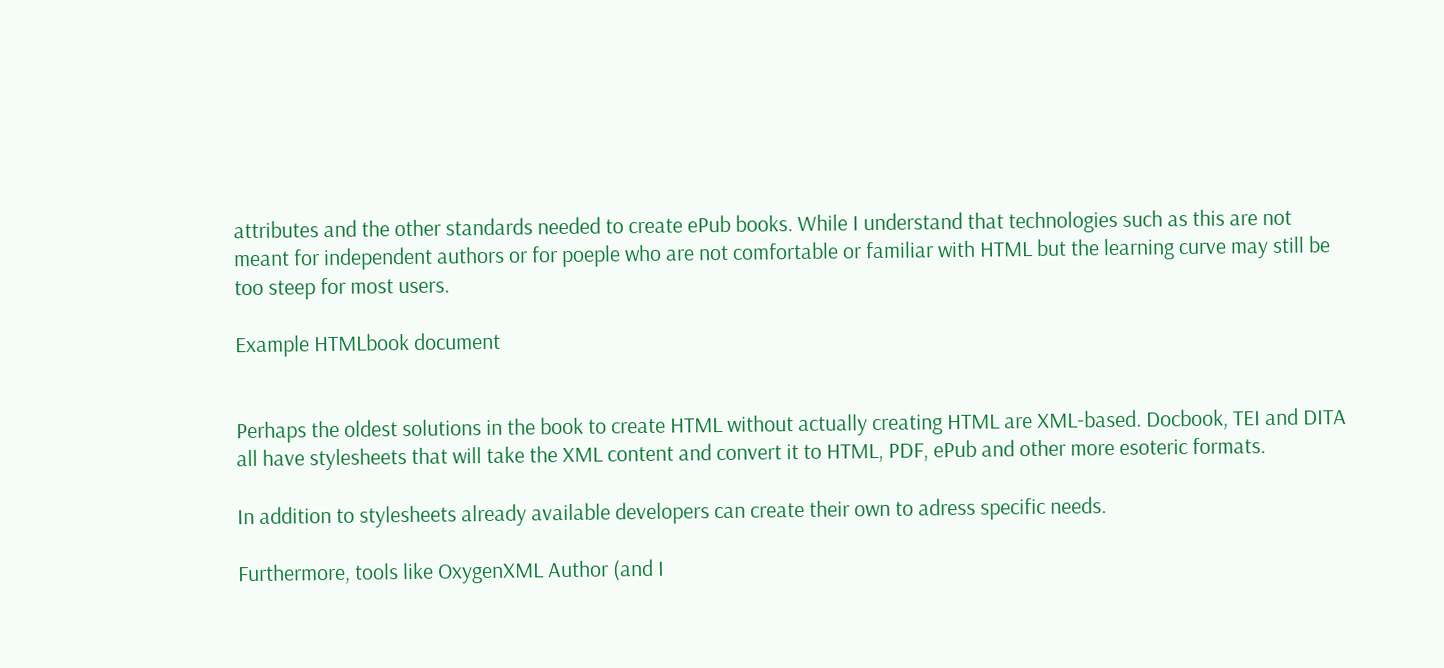attributes and the other standards needed to create ePub books. While I understand that technologies such as this are not meant for independent authors or for poeple who are not comfortable or familiar with HTML but the learning curve may still be too steep for most users.

Example HTMLbook document


Perhaps the oldest solutions in the book to create HTML without actually creating HTML are XML-based. Docbook, TEI and DITA all have stylesheets that will take the XML content and convert it to HTML, PDF, ePub and other more esoteric formats.

In addition to stylesheets already available developers can create their own to adress specific needs.

Furthermore, tools like OxygenXML Author (and I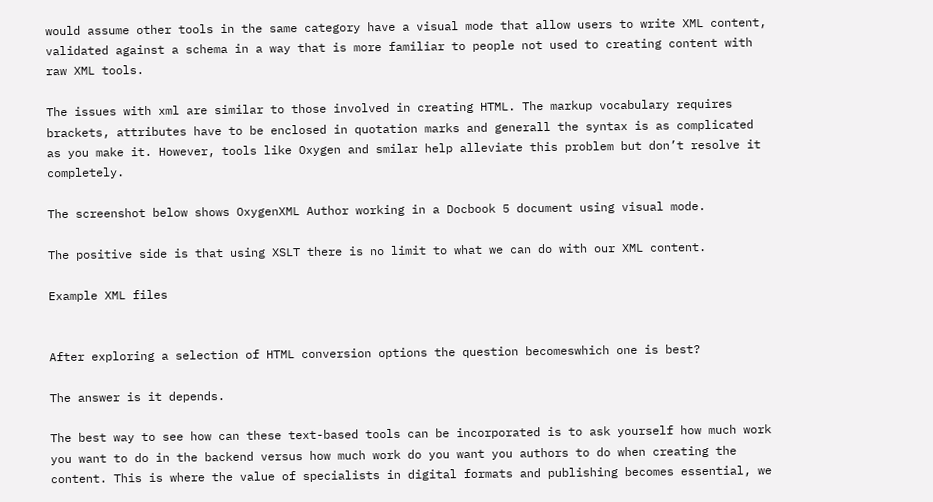would assume other tools in the same category have a visual mode that allow users to write XML content, validated against a schema in a way that is more familiar to people not used to creating content with raw XML tools.

The issues with xml are similar to those involved in creating HTML. The markup vocabulary requires brackets, attributes have to be enclosed in quotation marks and generall the syntax is as complicated as you make it. However, tools like Oxygen and smilar help alleviate this problem but don’t resolve it completely.

The screenshot below shows OxygenXML Author working in a Docbook 5 document using visual mode.

The positive side is that using XSLT there is no limit to what we can do with our XML content.

Example XML files


After exploring a selection of HTML conversion options the question becomeswhich one is best?

The answer is it depends.

The best way to see how can these text-based tools can be incorporated is to ask yourself how much work you want to do in the backend versus how much work do you want you authors to do when creating the content. This is where the value of specialists in digital formats and publishing becomes essential, we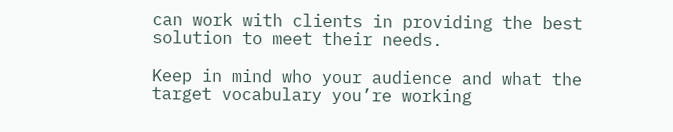can work with clients in providing the best solution to meet their needs.

Keep in mind who your audience and what the target vocabulary you’re working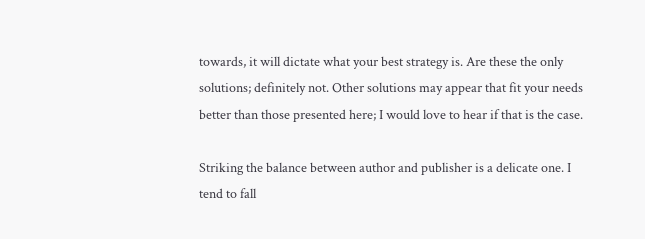towards, it will dictate what your best strategy is. Are these the only solutions; definitely not. Other solutions may appear that fit your needs better than those presented here; I would love to hear if that is the case.

Striking the balance between author and publisher is a delicate one. I tend to fall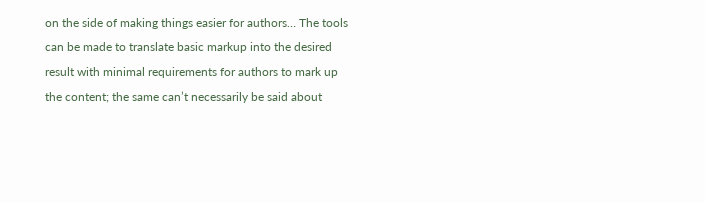on the side of making things easier for authors… The tools can be made to translate basic markup into the desired result with minimal requirements for authors to mark up the content; the same can’t necessarily be said about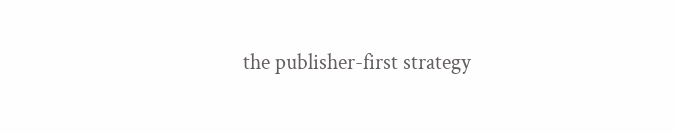the publisher-first strategy